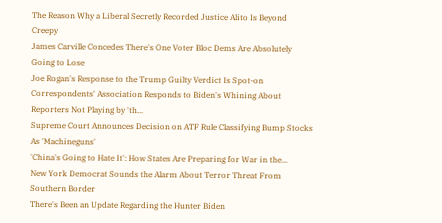The Reason Why a Liberal Secretly Recorded Justice Alito Is Beyond Creepy
James Carville Concedes There's One Voter Bloc Dems Are Absolutely Going to Lose
Joe Rogan's Response to the Trump Guilty Verdict Is Spot-on
Correspondents' Association Responds to Biden's Whining About Reporters Not Playing by 'th...
Supreme Court Announces Decision on ATF Rule Classifying Bump Stocks As 'Machineguns'
'China's Going to Hate It': How States Are Preparing for War in the...
New York Democrat Sounds the Alarm About Terror Threat From Southern Border
There's Been an Update Regarding the Hunter Biden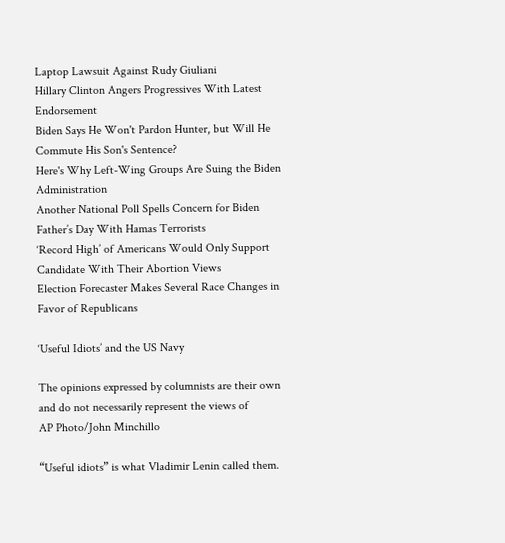Laptop Lawsuit Against Rudy Giuliani
Hillary Clinton Angers Progressives With Latest Endorsement
Biden Says He Won't Pardon Hunter, but Will He Commute His Son's Sentence?
Here's Why Left-Wing Groups Are Suing the Biden Administration
Another National Poll Spells Concern for Biden
Father’s Day With Hamas Terrorists
‘Record High’ of Americans Would Only Support Candidate With Their Abortion Views
Election Forecaster Makes Several Race Changes in Favor of Republicans

‘Useful Idiots’ and the US Navy

The opinions expressed by columnists are their own and do not necessarily represent the views of
AP Photo/John Minchillo

“Useful idiots” is what Vladimir Lenin called them.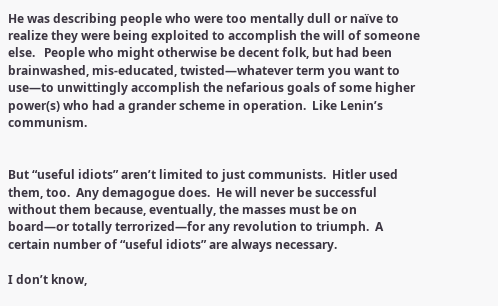He was describing people who were too mentally dull or naïve to realize they were being exploited to accomplish the will of someone else.   People who might otherwise be decent folk, but had been brainwashed, mis-educated, twisted—whatever term you want to use—to unwittingly accomplish the nefarious goals of some higher power(s) who had a grander scheme in operation.  Like Lenin’s communism.


But “useful idiots” aren’t limited to just communists.  Hitler used them, too.  Any demagogue does.  He will never be successful without them because, eventually, the masses must be on board—or totally terrorized—for any revolution to triumph.  A certain number of “useful idiots” are always necessary.

I don’t know,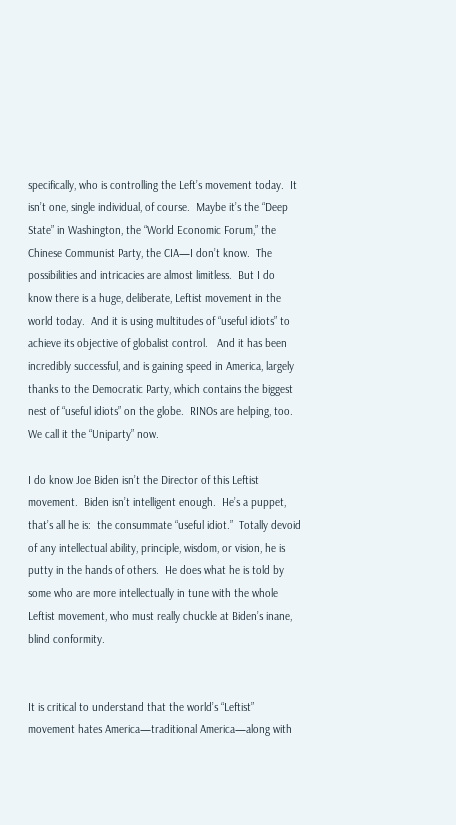specifically, who is controlling the Left’s movement today.  It isn’t one, single individual, of course.  Maybe it’s the “Deep State” in Washington, the “World Economic Forum,” the Chinese Communist Party, the CIA—I don’t know.  The possibilities and intricacies are almost limitless.  But I do know there is a huge, deliberate, Leftist movement in the world today.  And it is using multitudes of “useful idiots” to achieve its objective of globalist control.   And it has been incredibly successful, and is gaining speed in America, largely thanks to the Democratic Party, which contains the biggest nest of “useful idiots” on the globe.  RINOs are helping, too.  We call it the “Uniparty” now.

I do know Joe Biden isn’t the Director of this Leftist movement.  Biden isn’t intelligent enough.  He’s a puppet, that’s all he is:  the consummate “useful idiot.”  Totally devoid of any intellectual ability, principle, wisdom, or vision, he is putty in the hands of others.  He does what he is told by some who are more intellectually in tune with the whole Leftist movement, who must really chuckle at Biden’s inane, blind conformity.


It is critical to understand that the world’s “Leftist” movement hates America—traditional America—along with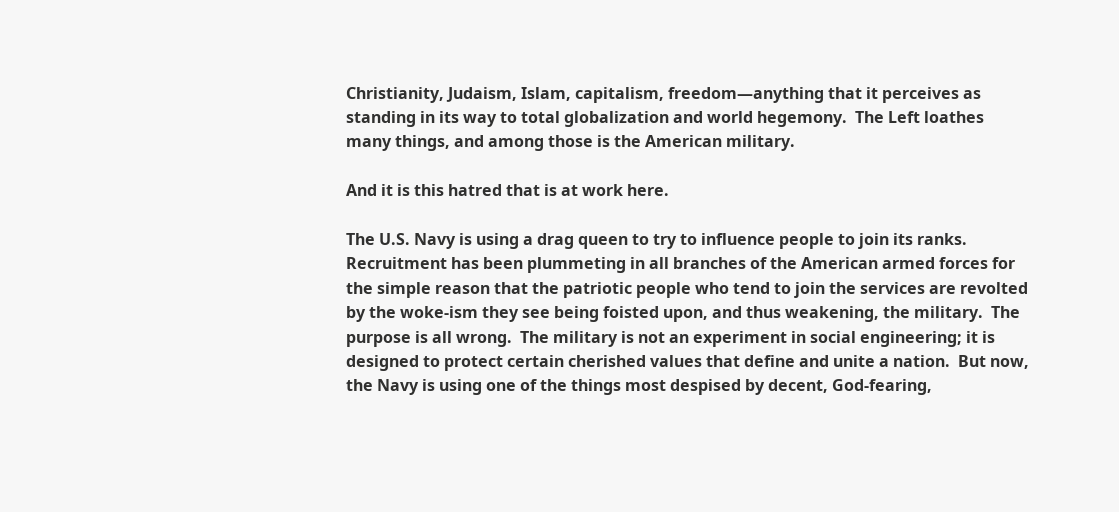Christianity, Judaism, Islam, capitalism, freedom—anything that it perceives as standing in its way to total globalization and world hegemony.  The Left loathes many things, and among those is the American military.

And it is this hatred that is at work here.

The U.S. Navy is using a drag queen to try to influence people to join its ranks.  Recruitment has been plummeting in all branches of the American armed forces for the simple reason that the patriotic people who tend to join the services are revolted by the woke-ism they see being foisted upon, and thus weakening, the military.  The purpose is all wrong.  The military is not an experiment in social engineering; it is designed to protect certain cherished values that define and unite a nation.  But now, the Navy is using one of the things most despised by decent, God-fearing,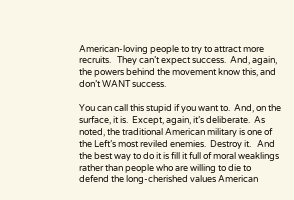American-loving people to try to attract more recruits.   They can’t expect success.  And, again, the powers behind the movement know this, and don’t WANT success.

You can call this stupid if you want to.  And, on the surface, it is.  Except, again, it’s deliberate.  As noted, the traditional American military is one of the Left’s most reviled enemies.  Destroy it.   And the best way to do it is fill it full of moral weaklings rather than people who are willing to die to defend the long-cherished values American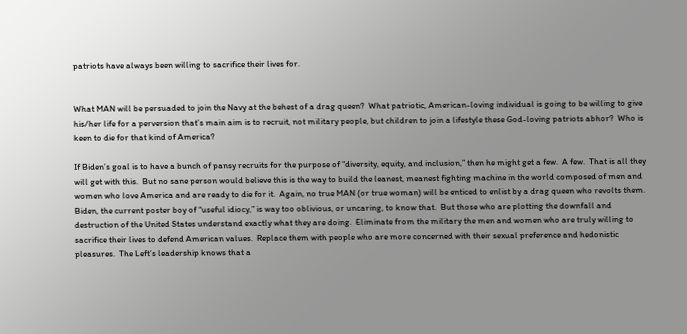patriots have always been willing to sacrifice their lives for.


What MAN will be persuaded to join the Navy at the behest of a drag queen?  What patriotic, American-loving individual is going to be willing to give his/her life for a perversion that’s main aim is to recruit, not military people, but children to join a lifestyle these God-loving patriots abhor?  Who is keen to die for that kind of America?

If Biden’s goal is to have a bunch of pansy recruits for the purpose of “diversity, equity, and inclusion,” then he might get a few.  A few.  That is all they will get with this.  But no sane person would believe this is the way to build the leanest, meanest fighting machine in the world composed of men and women who love America and are ready to die for it.  Again, no true MAN (or true woman) will be enticed to enlist by a drag queen who revolts them.  Biden, the current poster boy of “useful idiocy,” is way too oblivious, or uncaring, to know that.  But those who are plotting the downfall and destruction of the United States understand exactly what they are doing.  Eliminate from the military the men and women who are truly willing to sacrifice their lives to defend American values.  Replace them with people who are more concerned with their sexual preference and hedonistic pleasures.  The Left’s leadership knows that a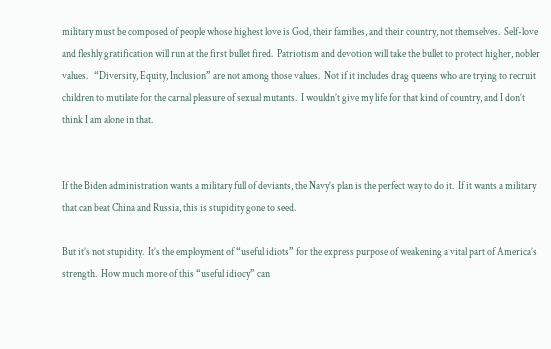military must be composed of people whose highest love is God, their families, and their country, not themselves.  Self-love and fleshly gratification will run at the first bullet fired.  Patriotism and devotion will take the bullet to protect higher, nobler values.   “Diversity, Equity, Inclusion” are not among those values.  Not if it includes drag queens who are trying to recruit children to mutilate for the carnal pleasure of sexual mutants.  I wouldn’t give my life for that kind of country, and I don’t think I am alone in that.


If the Biden administration wants a military full of deviants, the Navy’s plan is the perfect way to do it.  If it wants a military that can beat China and Russia, this is stupidity gone to seed.

But it’s not stupidity.  It’s the employment of “useful idiots” for the express purpose of weakening a vital part of America’s strength.  How much more of this “useful idiocy” can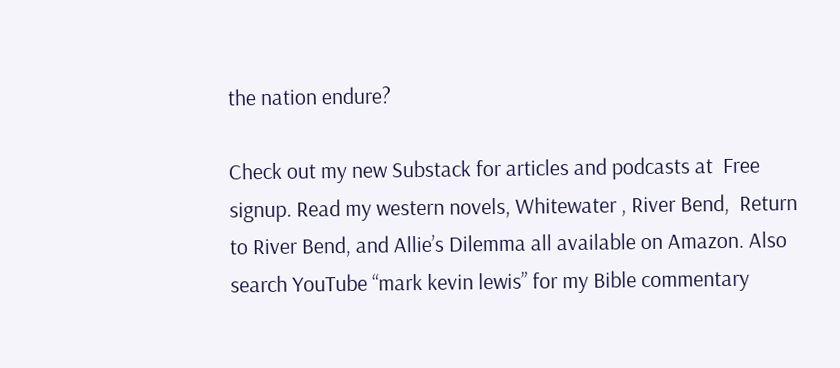the nation endure?

Check out my new Substack for articles and podcasts at  Free signup. Read my western novels, Whitewater , River Bend,  Return to River Bend, and Allie’s Dilemma all available on Amazon. Also search YouTube “mark kevin lewis” for my Bible commentary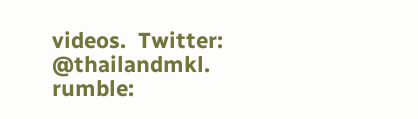videos.  Twitter: @thailandmkl.  rumble: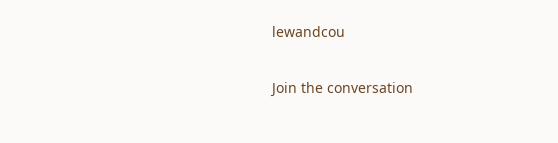lewandcou

Join the conversation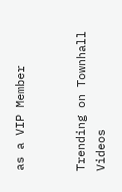as a VIP Member


Trending on Townhall Videos